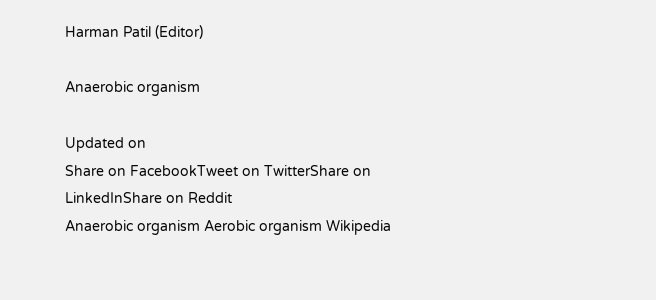Harman Patil (Editor)

Anaerobic organism

Updated on
Share on FacebookTweet on TwitterShare on LinkedInShare on Reddit
Anaerobic organism Aerobic organism Wikipedia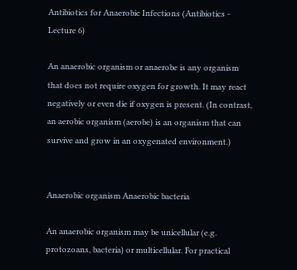Antibiotics for Anaerobic Infections (Antibiotics - Lecture 6)

An anaerobic organism or anaerobe is any organism that does not require oxygen for growth. It may react negatively or even die if oxygen is present. (In contrast, an aerobic organism (aerobe) is an organism that can survive and grow in an oxygenated environment.)


Anaerobic organism Anaerobic bacteria

An anaerobic organism may be unicellular (e.g. protozoans, bacteria) or multicellular. For practical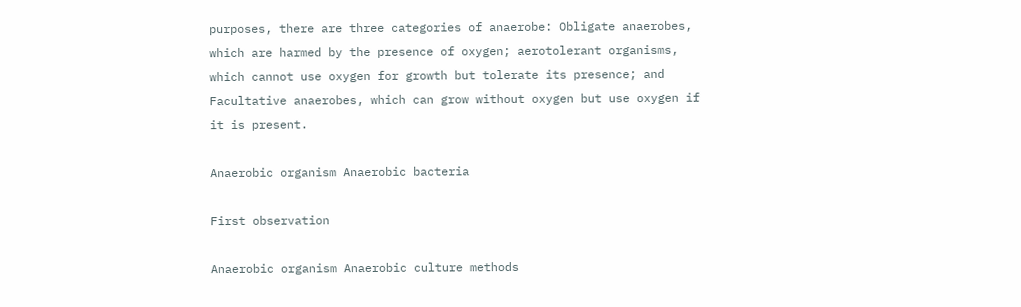purposes, there are three categories of anaerobe: Obligate anaerobes, which are harmed by the presence of oxygen; aerotolerant organisms, which cannot use oxygen for growth but tolerate its presence; and Facultative anaerobes, which can grow without oxygen but use oxygen if it is present.

Anaerobic organism Anaerobic bacteria

First observation

Anaerobic organism Anaerobic culture methods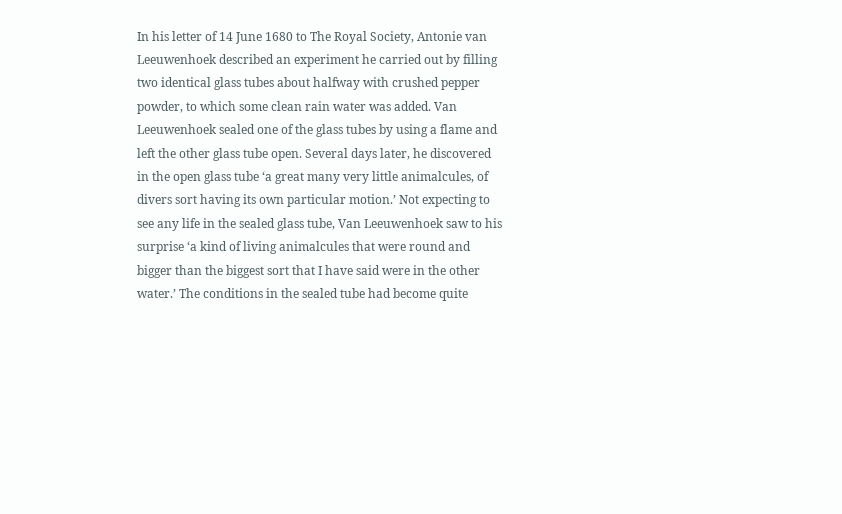In his letter of 14 June 1680 to The Royal Society, Antonie van Leeuwenhoek described an experiment he carried out by filling two identical glass tubes about halfway with crushed pepper powder, to which some clean rain water was added. Van Leeuwenhoek sealed one of the glass tubes by using a flame and left the other glass tube open. Several days later, he discovered in the open glass tube ‘a great many very little animalcules, of divers sort having its own particular motion.’ Not expecting to see any life in the sealed glass tube, Van Leeuwenhoek saw to his surprise ‘a kind of living animalcules that were round and bigger than the biggest sort that I have said were in the other water.’ The conditions in the sealed tube had become quite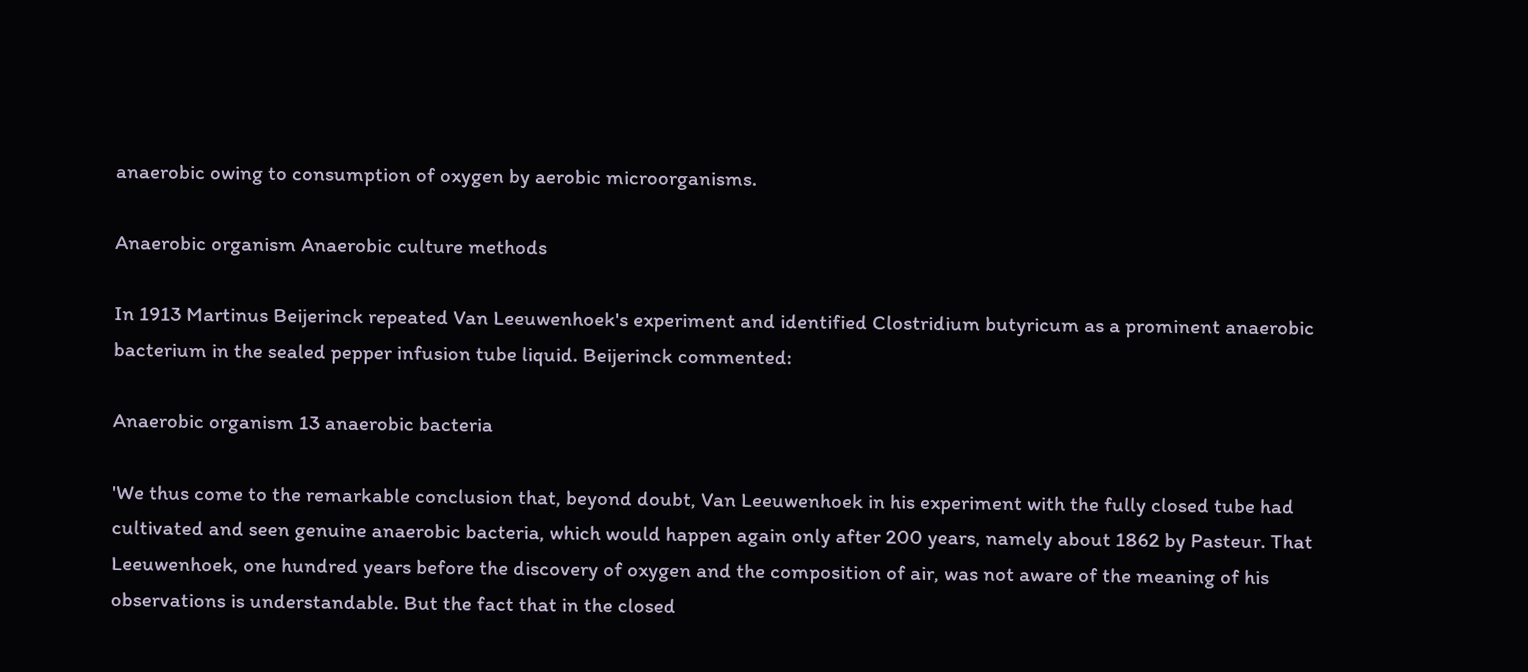anaerobic owing to consumption of oxygen by aerobic microorganisms.

Anaerobic organism Anaerobic culture methods

In 1913 Martinus Beijerinck repeated Van Leeuwenhoek's experiment and identified Clostridium butyricum as a prominent anaerobic bacterium in the sealed pepper infusion tube liquid. Beijerinck commented:

Anaerobic organism 13 anaerobic bacteria

'We thus come to the remarkable conclusion that, beyond doubt, Van Leeuwenhoek in his experiment with the fully closed tube had cultivated and seen genuine anaerobic bacteria, which would happen again only after 200 years, namely about 1862 by Pasteur. That Leeuwenhoek, one hundred years before the discovery of oxygen and the composition of air, was not aware of the meaning of his observations is understandable. But the fact that in the closed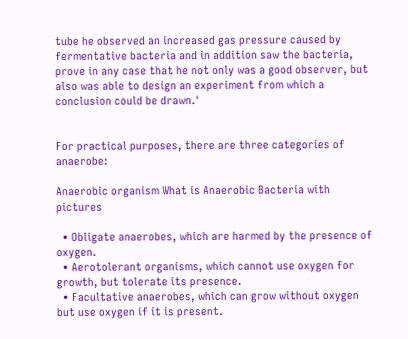tube he observed an increased gas pressure caused by fermentative bacteria and in addition saw the bacteria, prove in any case that he not only was a good observer, but also was able to design an experiment from which a conclusion could be drawn.'


For practical purposes, there are three categories of anaerobe:

Anaerobic organism What is Anaerobic Bacteria with pictures

  • Obligate anaerobes, which are harmed by the presence of oxygen.
  • Aerotolerant organisms, which cannot use oxygen for growth, but tolerate its presence.
  • Facultative anaerobes, which can grow without oxygen but use oxygen if it is present.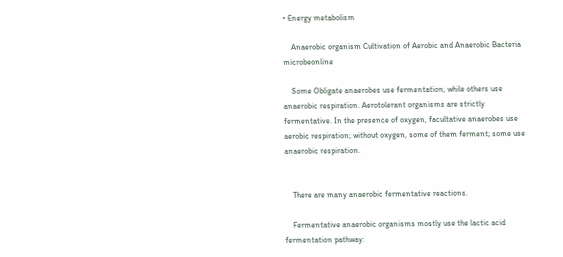• Energy metabolism

    Anaerobic organism Cultivation of Aerobic and Anaerobic Bacteria microbeonline

    Some Obligate anaerobes use fermentation, while others use anaerobic respiration. Aerotolerant organisms are strictly fermentative. In the presence of oxygen, facultative anaerobes use aerobic respiration; without oxygen, some of them ferment; some use anaerobic respiration.


    There are many anaerobic fermentative reactions.

    Fermentative anaerobic organisms mostly use the lactic acid fermentation pathway: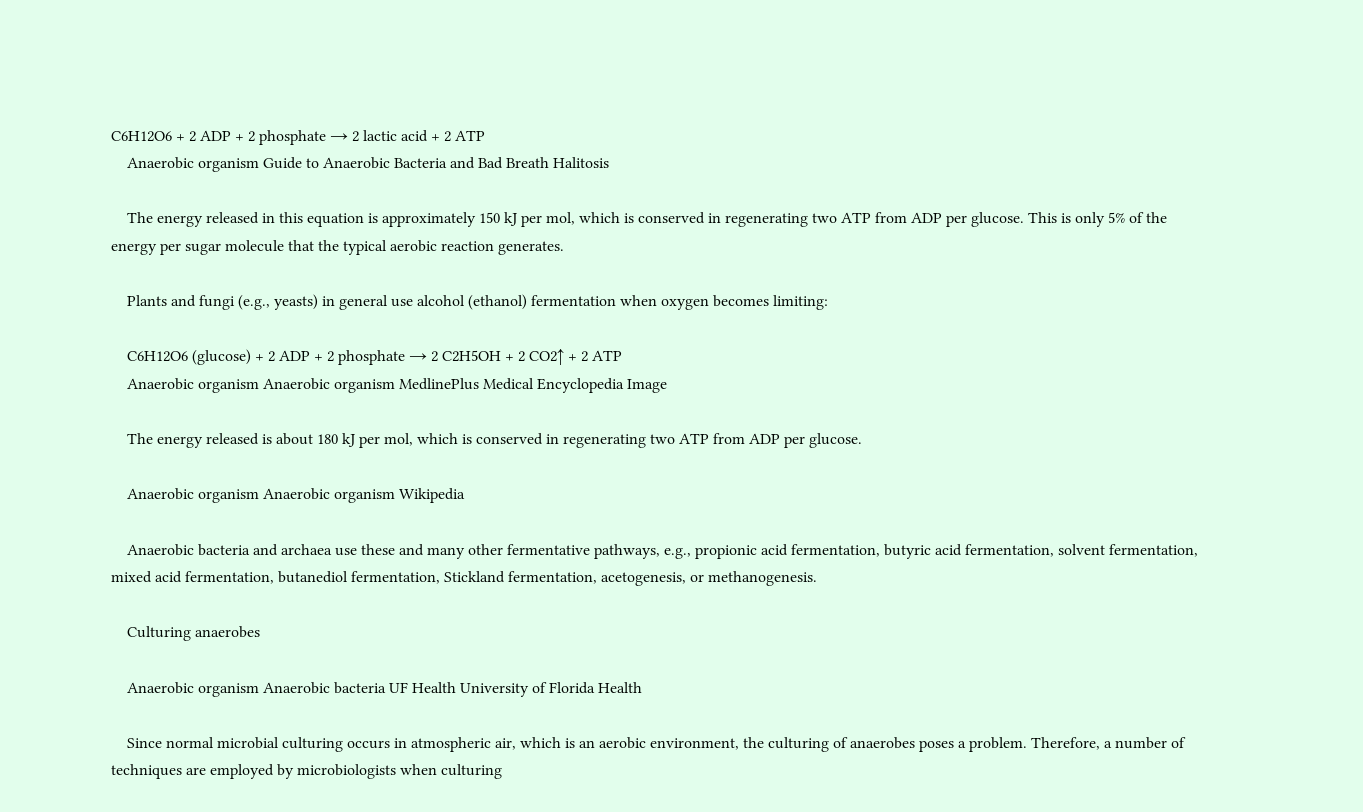C6H12O6 + 2 ADP + 2 phosphate → 2 lactic acid + 2 ATP
    Anaerobic organism Guide to Anaerobic Bacteria and Bad Breath Halitosis

    The energy released in this equation is approximately 150 kJ per mol, which is conserved in regenerating two ATP from ADP per glucose. This is only 5% of the energy per sugar molecule that the typical aerobic reaction generates.

    Plants and fungi (e.g., yeasts) in general use alcohol (ethanol) fermentation when oxygen becomes limiting:

    C6H12O6 (glucose) + 2 ADP + 2 phosphate → 2 C2H5OH + 2 CO2↑ + 2 ATP
    Anaerobic organism Anaerobic organism MedlinePlus Medical Encyclopedia Image

    The energy released is about 180 kJ per mol, which is conserved in regenerating two ATP from ADP per glucose.

    Anaerobic organism Anaerobic organism Wikipedia

    Anaerobic bacteria and archaea use these and many other fermentative pathways, e.g., propionic acid fermentation, butyric acid fermentation, solvent fermentation, mixed acid fermentation, butanediol fermentation, Stickland fermentation, acetogenesis, or methanogenesis.

    Culturing anaerobes

    Anaerobic organism Anaerobic bacteria UF Health University of Florida Health

    Since normal microbial culturing occurs in atmospheric air, which is an aerobic environment, the culturing of anaerobes poses a problem. Therefore, a number of techniques are employed by microbiologists when culturing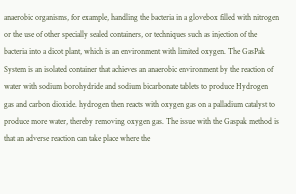anaerobic organisms, for example, handling the bacteria in a glovebox filled with nitrogen or the use of other specially sealed containers, or techniques such as injection of the bacteria into a dicot plant, which is an environment with limited oxygen. The GasPak System is an isolated container that achieves an anaerobic environment by the reaction of water with sodium borohydride and sodium bicarbonate tablets to produce Hydrogen gas and carbon dioxide. hydrogen then reacts with oxygen gas on a palladium catalyst to produce more water, thereby removing oxygen gas. The issue with the Gaspak method is that an adverse reaction can take place where the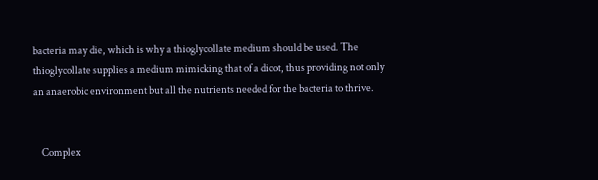bacteria may die, which is why a thioglycollate medium should be used. The thioglycollate supplies a medium mimicking that of a dicot, thus providing not only an anaerobic environment but all the nutrients needed for the bacteria to thrive.


    Complex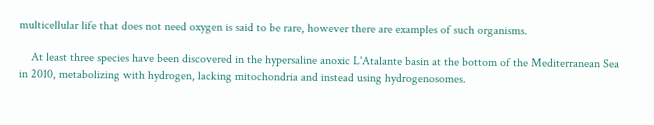multicellular life that does not need oxygen is said to be rare, however there are examples of such organisms.

    At least three species have been discovered in the hypersaline anoxic L'Atalante basin at the bottom of the Mediterranean Sea in 2010, metabolizing with hydrogen, lacking mitochondria and instead using hydrogenosomes.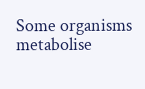Some organisms metabolise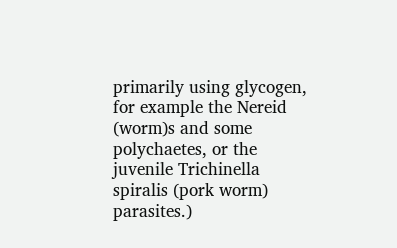primarily using glycogen, for example the Nereid (worm)s and some polychaetes, or the juvenile Trichinella spiralis (pork worm) parasites.)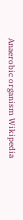Anaerobic organism Wikipedia